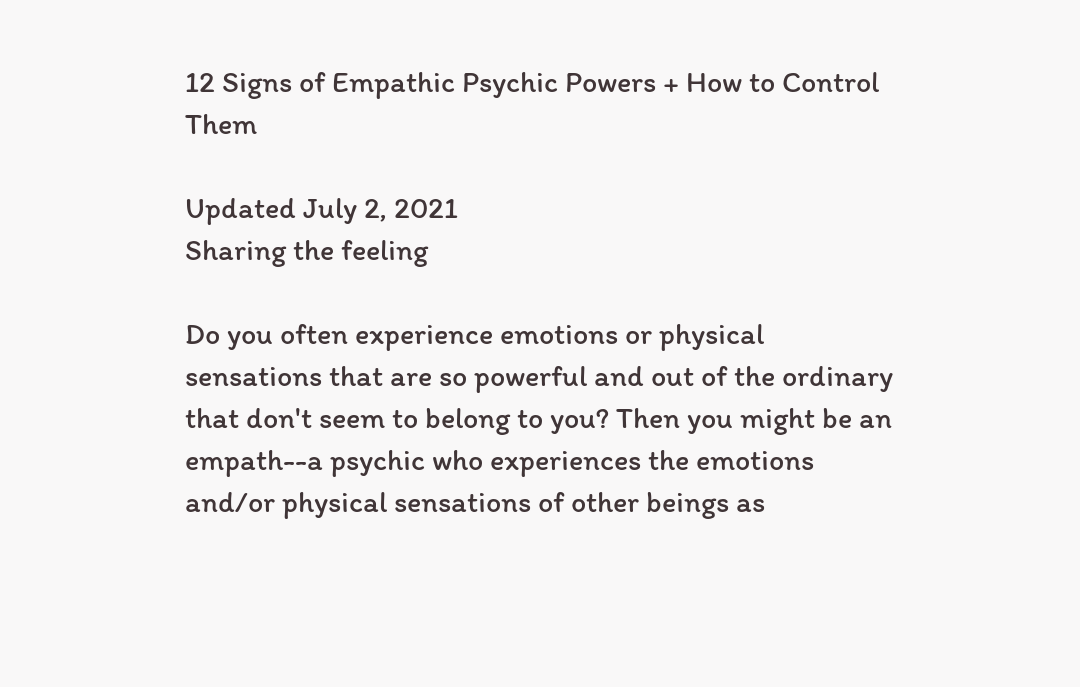12 Signs of Empathic Psychic Powers + How to Control Them

Updated July 2, 2021
Sharing the feeling

Do you often experience emotions or physical sensations that are so powerful and out of the ordinary that don't seem to belong to you? Then you might be an empath--a psychic who experiences the emotions and/or physical sensations of other beings as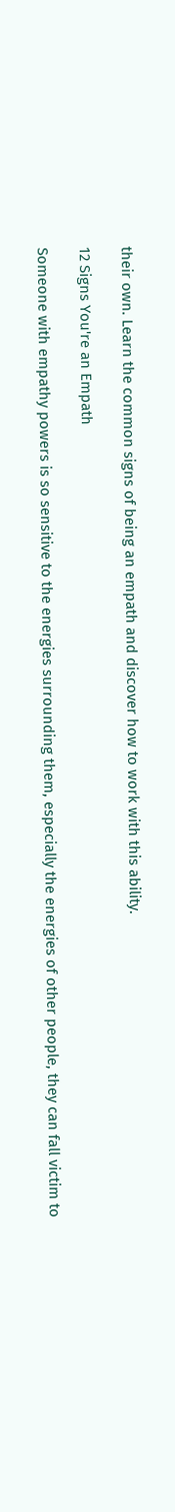their own. Learn the common signs of being an empath and discover how to work with this ability.

12 Signs You're an Empath

Someone with empathy powers is so sensitive to the energies surrounding them, especially the energies of other people, they can fall victim to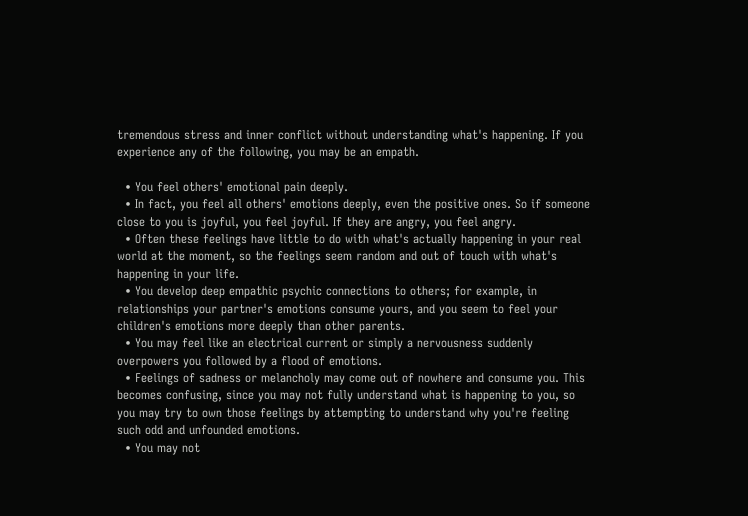tremendous stress and inner conflict without understanding what's happening. If you experience any of the following, you may be an empath.

  • You feel others' emotional pain deeply.
  • In fact, you feel all others' emotions deeply, even the positive ones. So if someone close to you is joyful, you feel joyful. If they are angry, you feel angry.
  • Often these feelings have little to do with what's actually happening in your real world at the moment, so the feelings seem random and out of touch with what's happening in your life.
  • You develop deep empathic psychic connections to others; for example, in relationships your partner's emotions consume yours, and you seem to feel your children's emotions more deeply than other parents.
  • You may feel like an electrical current or simply a nervousness suddenly overpowers you followed by a flood of emotions.
  • Feelings of sadness or melancholy may come out of nowhere and consume you. This becomes confusing, since you may not fully understand what is happening to you, so you may try to own those feelings by attempting to understand why you're feeling such odd and unfounded emotions.
  • You may not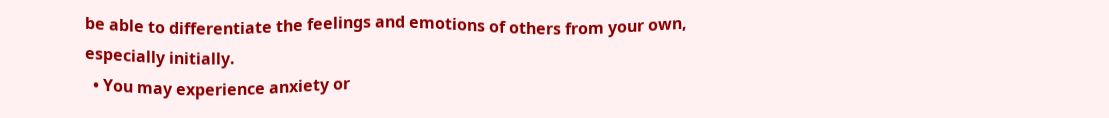be able to differentiate the feelings and emotions of others from your own, especially initially.
  • You may experience anxiety or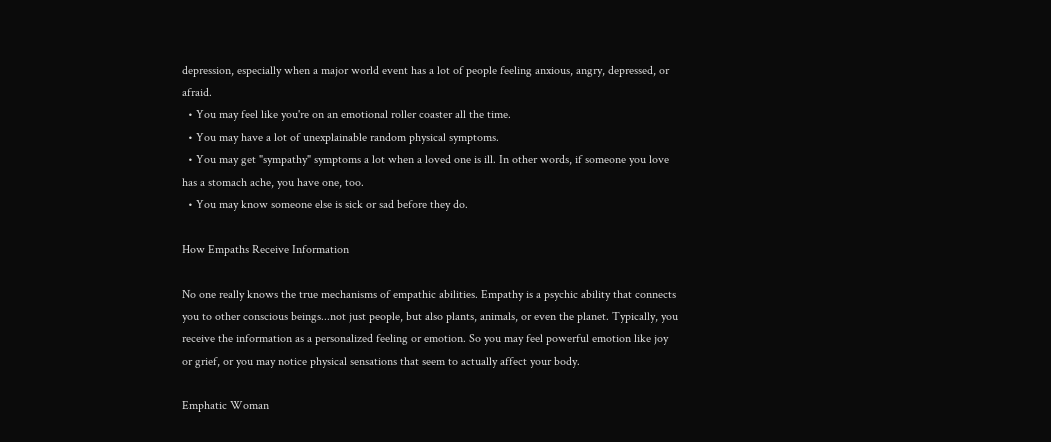depression, especially when a major world event has a lot of people feeling anxious, angry, depressed, or afraid.
  • You may feel like you're on an emotional roller coaster all the time.
  • You may have a lot of unexplainable random physical symptoms.
  • You may get "sympathy" symptoms a lot when a loved one is ill. In other words, if someone you love has a stomach ache, you have one, too.
  • You may know someone else is sick or sad before they do.

How Empaths Receive Information

No one really knows the true mechanisms of empathic abilities. Empathy is a psychic ability that connects you to other conscious beings...not just people, but also plants, animals, or even the planet. Typically, you receive the information as a personalized feeling or emotion. So you may feel powerful emotion like joy or grief, or you may notice physical sensations that seem to actually affect your body.

Emphatic Woman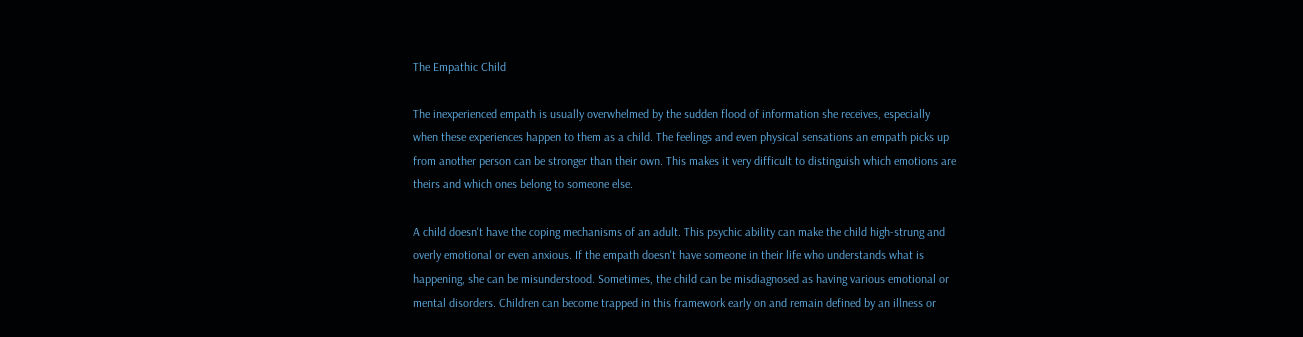The Empathic Child

The inexperienced empath is usually overwhelmed by the sudden flood of information she receives, especially when these experiences happen to them as a child. The feelings and even physical sensations an empath picks up from another person can be stronger than their own. This makes it very difficult to distinguish which emotions are theirs and which ones belong to someone else.

A child doesn't have the coping mechanisms of an adult. This psychic ability can make the child high-strung and overly emotional or even anxious. If the empath doesn't have someone in their life who understands what is happening, she can be misunderstood. Sometimes, the child can be misdiagnosed as having various emotional or mental disorders. Children can become trapped in this framework early on and remain defined by an illness or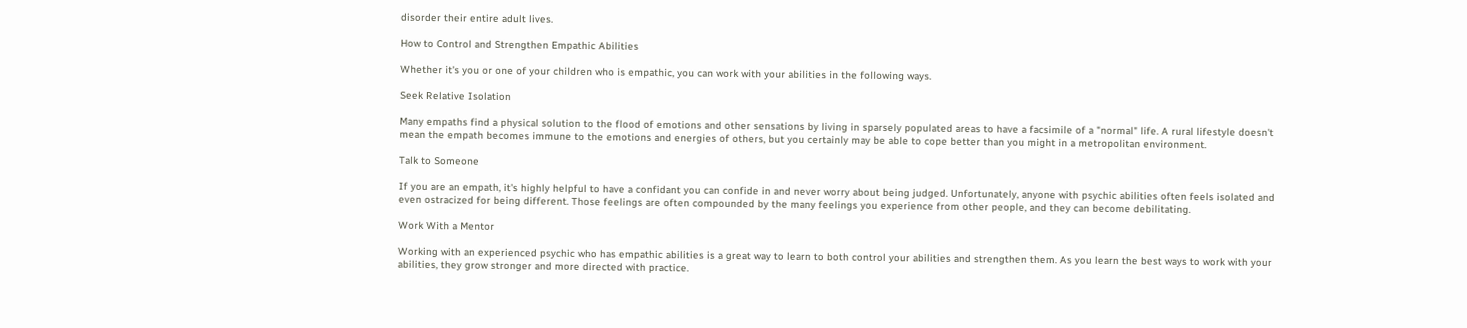disorder their entire adult lives.

How to Control and Strengthen Empathic Abilities

Whether it's you or one of your children who is empathic, you can work with your abilities in the following ways.

Seek Relative Isolation

Many empaths find a physical solution to the flood of emotions and other sensations by living in sparsely populated areas to have a facsimile of a "normal" life. A rural lifestyle doesn't mean the empath becomes immune to the emotions and energies of others, but you certainly may be able to cope better than you might in a metropolitan environment.

Talk to Someone

If you are an empath, it's highly helpful to have a confidant you can confide in and never worry about being judged. Unfortunately, anyone with psychic abilities often feels isolated and even ostracized for being different. Those feelings are often compounded by the many feelings you experience from other people, and they can become debilitating.

Work With a Mentor

Working with an experienced psychic who has empathic abilities is a great way to learn to both control your abilities and strengthen them. As you learn the best ways to work with your abilities, they grow stronger and more directed with practice.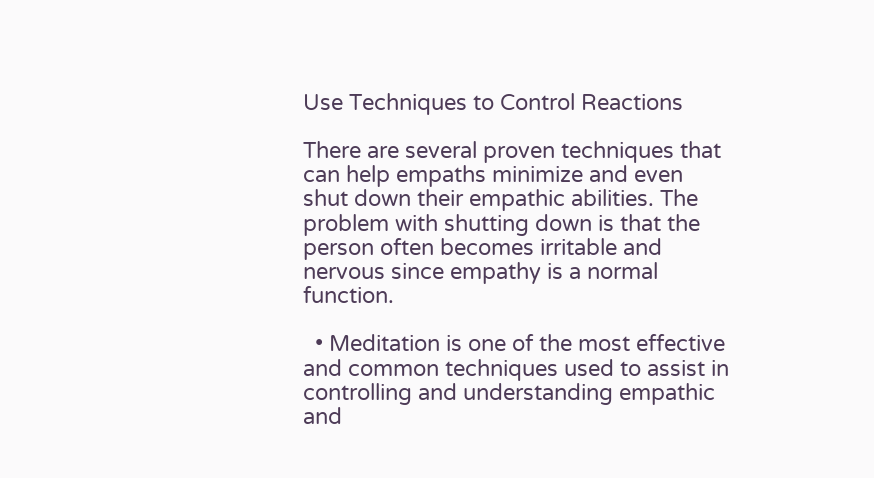Use Techniques to Control Reactions

There are several proven techniques that can help empaths minimize and even shut down their empathic abilities. The problem with shutting down is that the person often becomes irritable and nervous since empathy is a normal function.

  • Meditation is one of the most effective and common techniques used to assist in controlling and understanding empathic and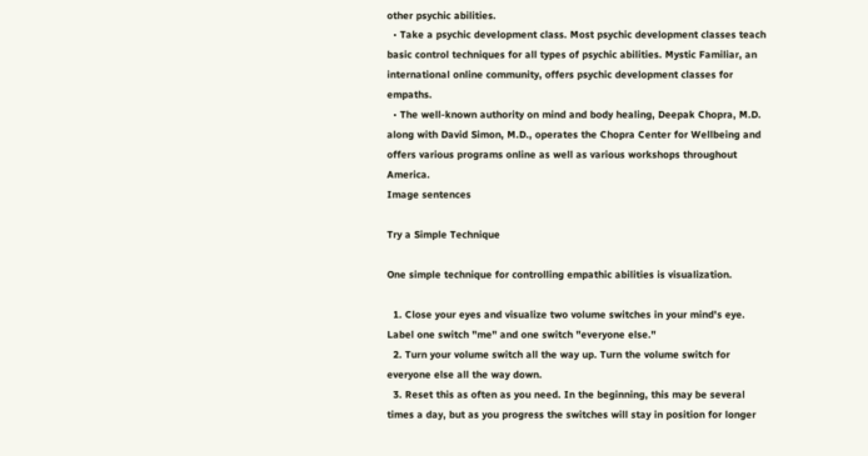other psychic abilities.
  • Take a psychic development class. Most psychic development classes teach basic control techniques for all types of psychic abilities. Mystic Familiar, an international online community, offers psychic development classes for empaths.
  • The well-known authority on mind and body healing, Deepak Chopra, M.D. along with David Simon, M.D., operates the Chopra Center for Wellbeing and offers various programs online as well as various workshops throughout America.
Image sentences

Try a Simple Technique

One simple technique for controlling empathic abilities is visualization.

  1. Close your eyes and visualize two volume switches in your mind's eye. Label one switch "me" and one switch "everyone else."
  2. Turn your volume switch all the way up. Turn the volume switch for everyone else all the way down.
  3. Reset this as often as you need. In the beginning, this may be several times a day, but as you progress the switches will stay in position for longer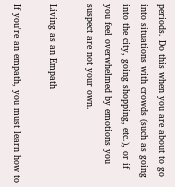periods. Do this when you are about to go into situations with crowds (such as going into the city, going shopping, etc.), or if you feel overwhelmed by emotions you suspect are not your own.

Living as an Empath

If you're an empath, you must learn how to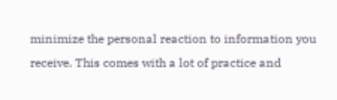minimize the personal reaction to information you receive. This comes with a lot of practice and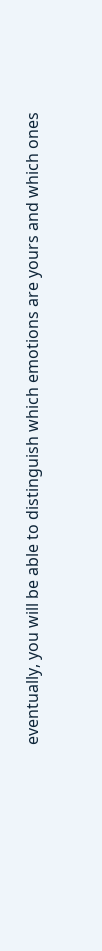eventually, you will be able to distinguish which emotions are yours and which ones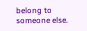belong to someone else.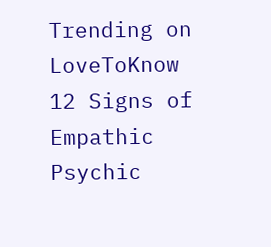Trending on LoveToKnow
12 Signs of Empathic Psychic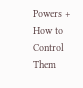Powers + How to Control Them